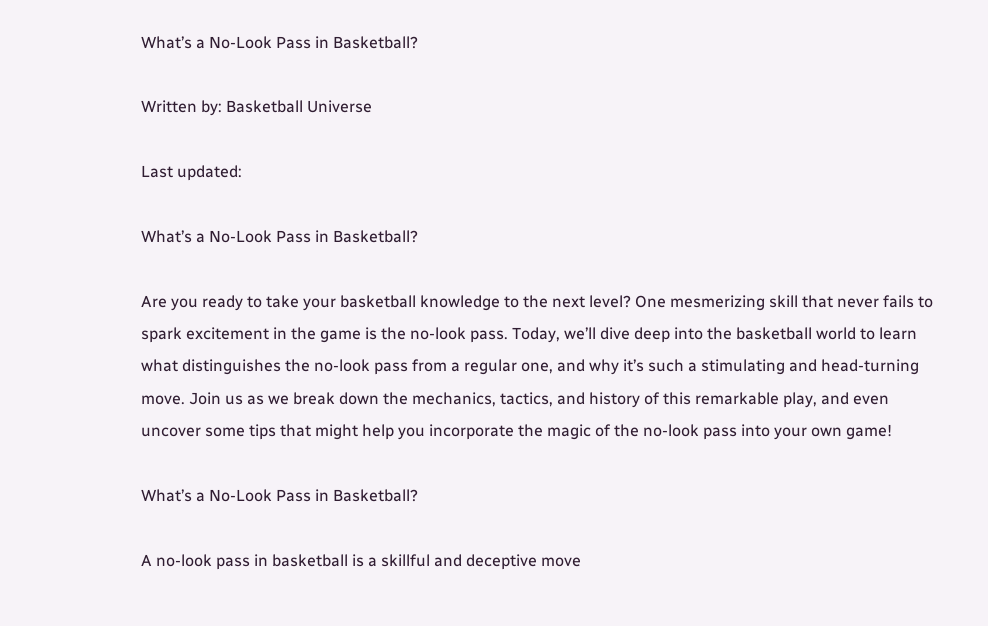What’s a No-Look Pass in Basketball?

Written by: Basketball Universe

Last updated:

What’s a No-Look Pass in Basketball?

Are you ready to take your basketball knowledge to the next level? One mesmerizing skill that never fails to spark excitement in the game is the no-look pass. Today, we’ll dive deep into the basketball world to learn what distinguishes the no-look pass from a regular one, and why it’s such a stimulating and head-turning move. Join us as we break down the mechanics, tactics, and history of this remarkable play, and even uncover some tips that might help you incorporate the magic of the no-look pass into your own game!

What’s a No-Look Pass in Basketball?

A no-look pass in basketball is a skillful and deceptive move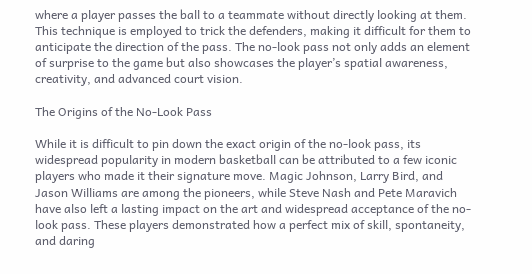where a player passes the ball to a teammate without directly looking at them. This technique is employed to trick the defenders, making it difficult for them to anticipate the direction of the pass. The no-look pass not only adds an element of surprise to the game but also showcases the player’s spatial awareness, creativity, and advanced court vision.

The Origins of the No-Look Pass

While it is difficult to pin down the exact origin of the no-look pass, its widespread popularity in modern basketball can be attributed to a few iconic players who made it their signature move. Magic Johnson, Larry Bird, and Jason Williams are among the pioneers, while Steve Nash and Pete Maravich have also left a lasting impact on the art and widespread acceptance of the no-look pass. These players demonstrated how a perfect mix of skill, spontaneity, and daring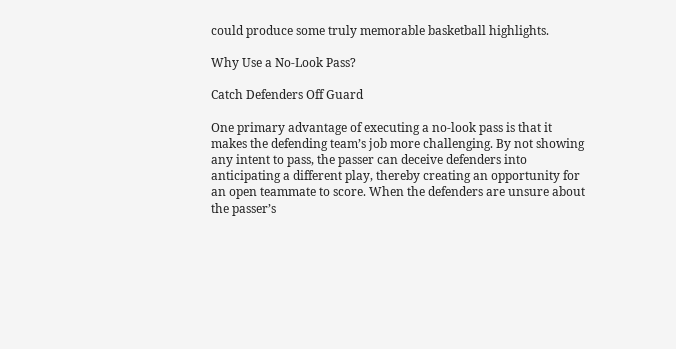could produce some truly memorable basketball highlights.

Why Use a No-Look Pass?

Catch Defenders Off Guard

One primary advantage of executing a no-look pass is that it makes the defending team’s job more challenging. By not showing any intent to pass, the passer can deceive defenders into anticipating a different play, thereby creating an opportunity for an open teammate to score. When the defenders are unsure about the passer’s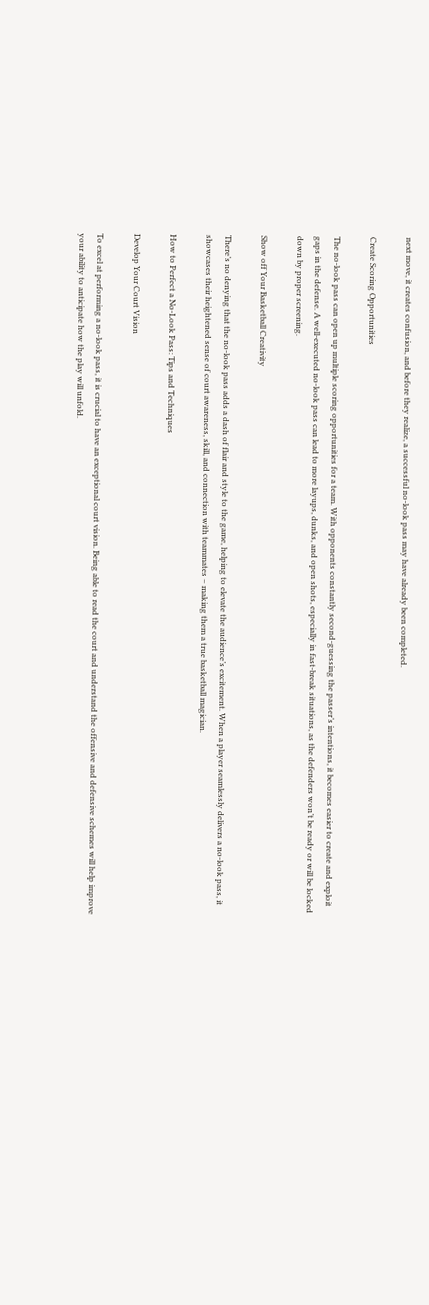next move, it creates confusion, and before they realize, a successful no-look pass may have already been completed.

Create Scoring Opportunities

The no-look pass can open up multiple scoring opportunities for a team. With opponents constantly second-guessing the passer’s intentions, it becomes easier to create and exploit gaps in the defense. A well-executed no-look pass can lead to more layups, dunks, and open shots, especially in fast-break situations, as the defenders won’t be ready or will be locked down by proper screening.

Show off Your Basketball Creativity

There’s no denying that the no-look pass adds a dash of flair and style to the game, helping to elevate the audience’s excitement. When a player seamlessly delivers a no-look pass, it showcases their heightened sense of court awareness, skill, and connection with teammates – making them a true basketball magician.

How to Perfect a No-Look Pass: Tips and Techniques

Develop Your Court Vision

To excel at performing a no-look pass, it is crucial to have an exceptional court vision. Being able to read the court and understand the offensive and defensive schemes will help improve your ability to anticipate how the play will unfold.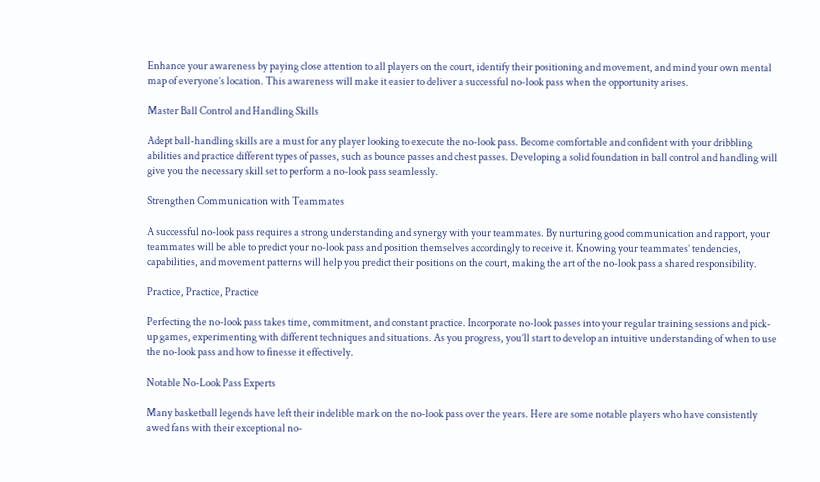Enhance your awareness by paying close attention to all players on the court, identify their positioning and movement, and mind your own mental map of everyone’s location. This awareness will make it easier to deliver a successful no-look pass when the opportunity arises.

Master Ball Control and Handling Skills

Adept ball-handling skills are a must for any player looking to execute the no-look pass. Become comfortable and confident with your dribbling abilities and practice different types of passes, such as bounce passes and chest passes. Developing a solid foundation in ball control and handling will give you the necessary skill set to perform a no-look pass seamlessly.

Strengthen Communication with Teammates

A successful no-look pass requires a strong understanding and synergy with your teammates. By nurturing good communication and rapport, your teammates will be able to predict your no-look pass and position themselves accordingly to receive it. Knowing your teammates’ tendencies, capabilities, and movement patterns will help you predict their positions on the court, making the art of the no-look pass a shared responsibility.

Practice, Practice, Practice

Perfecting the no-look pass takes time, commitment, and constant practice. Incorporate no-look passes into your regular training sessions and pick-up games, experimenting with different techniques and situations. As you progress, you’ll start to develop an intuitive understanding of when to use the no-look pass and how to finesse it effectively.

Notable No-Look Pass Experts

Many basketball legends have left their indelible mark on the no-look pass over the years. Here are some notable players who have consistently awed fans with their exceptional no-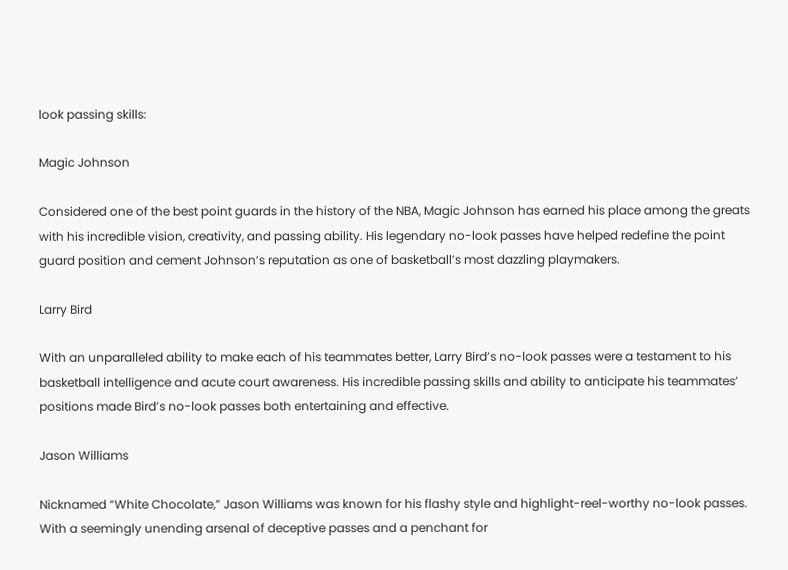look passing skills:

Magic Johnson

Considered one of the best point guards in the history of the NBA, Magic Johnson has earned his place among the greats with his incredible vision, creativity, and passing ability. His legendary no-look passes have helped redefine the point guard position and cement Johnson’s reputation as one of basketball’s most dazzling playmakers.

Larry Bird

With an unparalleled ability to make each of his teammates better, Larry Bird’s no-look passes were a testament to his basketball intelligence and acute court awareness. His incredible passing skills and ability to anticipate his teammates’ positions made Bird’s no-look passes both entertaining and effective.

Jason Williams

Nicknamed “White Chocolate,” Jason Williams was known for his flashy style and highlight-reel-worthy no-look passes. With a seemingly unending arsenal of deceptive passes and a penchant for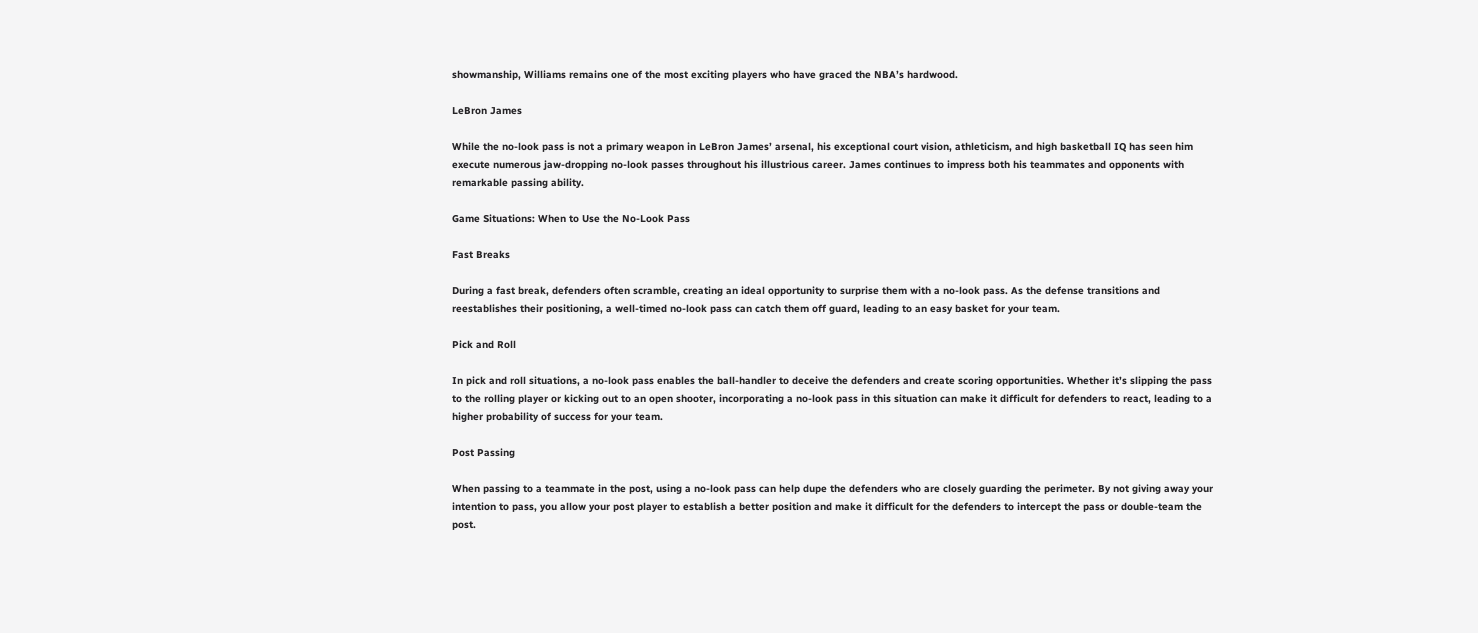showmanship, Williams remains one of the most exciting players who have graced the NBA’s hardwood.

LeBron James

While the no-look pass is not a primary weapon in LeBron James’ arsenal, his exceptional court vision, athleticism, and high basketball IQ has seen him execute numerous jaw-dropping no-look passes throughout his illustrious career. James continues to impress both his teammates and opponents with remarkable passing ability.

Game Situations: When to Use the No-Look Pass

Fast Breaks

During a fast break, defenders often scramble, creating an ideal opportunity to surprise them with a no-look pass. As the defense transitions and reestablishes their positioning, a well-timed no-look pass can catch them off guard, leading to an easy basket for your team.

Pick and Roll

In pick and roll situations, a no-look pass enables the ball-handler to deceive the defenders and create scoring opportunities. Whether it’s slipping the pass to the rolling player or kicking out to an open shooter, incorporating a no-look pass in this situation can make it difficult for defenders to react, leading to a higher probability of success for your team.

Post Passing

When passing to a teammate in the post, using a no-look pass can help dupe the defenders who are closely guarding the perimeter. By not giving away your intention to pass, you allow your post player to establish a better position and make it difficult for the defenders to intercept the pass or double-team the post.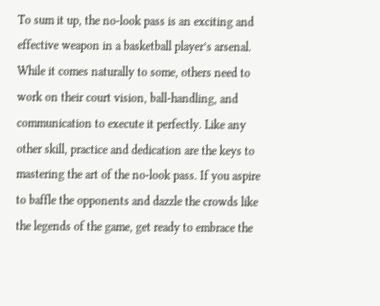To sum it up, the no-look pass is an exciting and effective weapon in a basketball player’s arsenal. While it comes naturally to some, others need to work on their court vision, ball-handling, and communication to execute it perfectly. Like any other skill, practice and dedication are the keys to mastering the art of the no-look pass. If you aspire to baffle the opponents and dazzle the crowds like the legends of the game, get ready to embrace the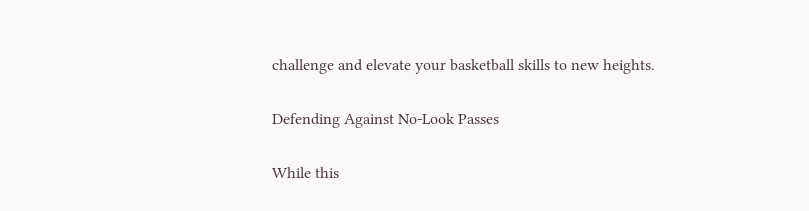challenge and elevate your basketball skills to new heights.

Defending Against No-Look Passes

While this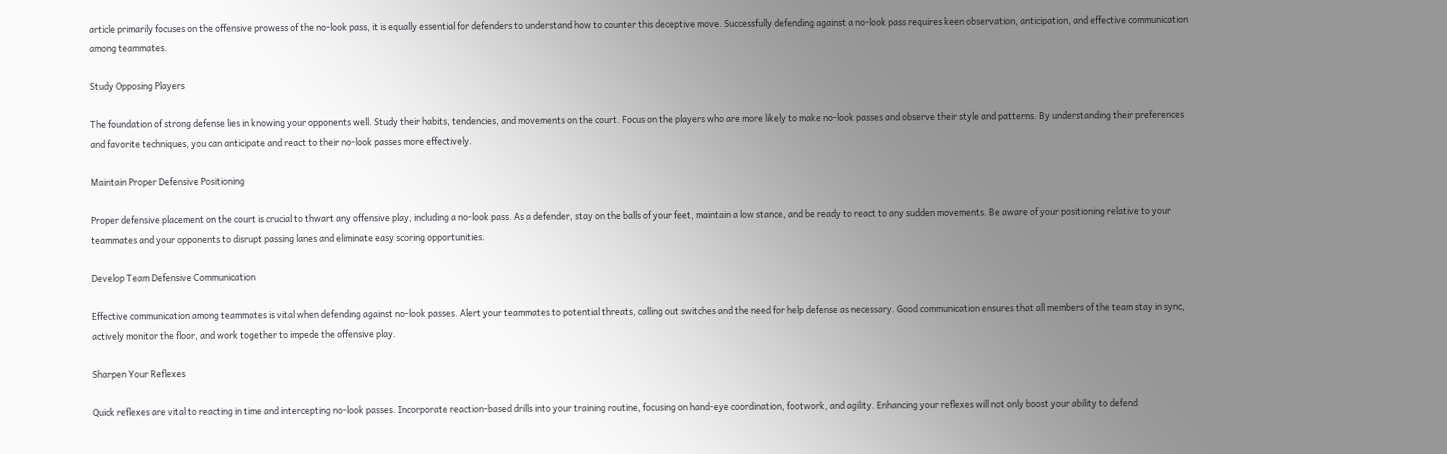article primarily focuses on the offensive prowess of the no-look pass, it is equally essential for defenders to understand how to counter this deceptive move. Successfully defending against a no-look pass requires keen observation, anticipation, and effective communication among teammates.

Study Opposing Players

The foundation of strong defense lies in knowing your opponents well. Study their habits, tendencies, and movements on the court. Focus on the players who are more likely to make no-look passes and observe their style and patterns. By understanding their preferences and favorite techniques, you can anticipate and react to their no-look passes more effectively.

Maintain Proper Defensive Positioning

Proper defensive placement on the court is crucial to thwart any offensive play, including a no-look pass. As a defender, stay on the balls of your feet, maintain a low stance, and be ready to react to any sudden movements. Be aware of your positioning relative to your teammates and your opponents to disrupt passing lanes and eliminate easy scoring opportunities.

Develop Team Defensive Communication

Effective communication among teammates is vital when defending against no-look passes. Alert your teammates to potential threats, calling out switches and the need for help defense as necessary. Good communication ensures that all members of the team stay in sync, actively monitor the floor, and work together to impede the offensive play.

Sharpen Your Reflexes

Quick reflexes are vital to reacting in time and intercepting no-look passes. Incorporate reaction-based drills into your training routine, focusing on hand-eye coordination, footwork, and agility. Enhancing your reflexes will not only boost your ability to defend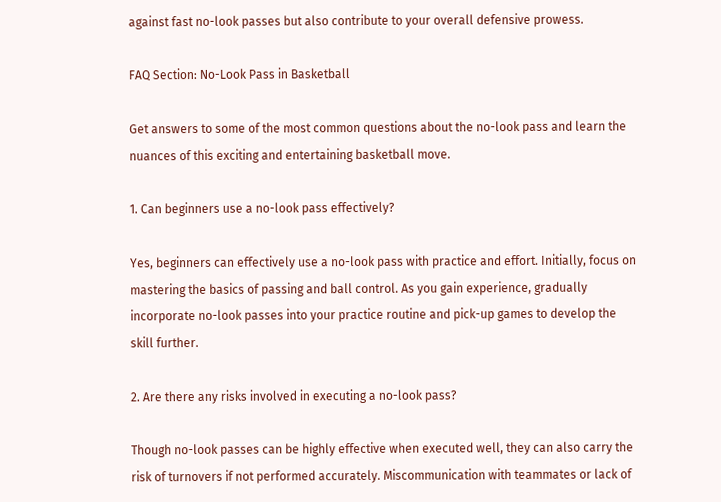against fast no-look passes but also contribute to your overall defensive prowess.

FAQ Section: No-Look Pass in Basketball

Get answers to some of the most common questions about the no-look pass and learn the nuances of this exciting and entertaining basketball move.

1. Can beginners use a no-look pass effectively?

Yes, beginners can effectively use a no-look pass with practice and effort. Initially, focus on mastering the basics of passing and ball control. As you gain experience, gradually incorporate no-look passes into your practice routine and pick-up games to develop the skill further.

2. Are there any risks involved in executing a no-look pass?

Though no-look passes can be highly effective when executed well, they can also carry the risk of turnovers if not performed accurately. Miscommunication with teammates or lack of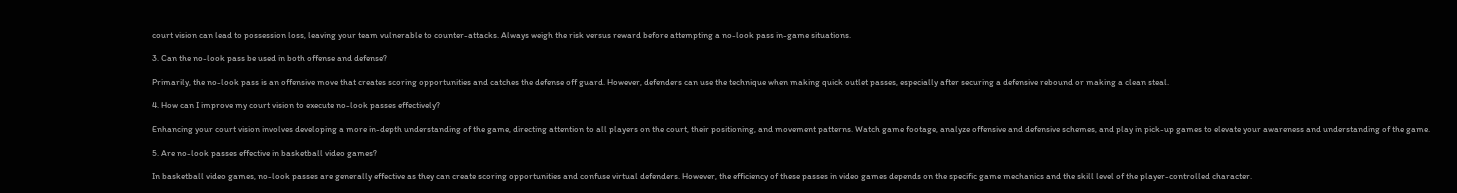court vision can lead to possession loss, leaving your team vulnerable to counter-attacks. Always weigh the risk versus reward before attempting a no-look pass in-game situations.

3. Can the no-look pass be used in both offense and defense?

Primarily, the no-look pass is an offensive move that creates scoring opportunities and catches the defense off guard. However, defenders can use the technique when making quick outlet passes, especially after securing a defensive rebound or making a clean steal.

4. How can I improve my court vision to execute no-look passes effectively?

Enhancing your court vision involves developing a more in-depth understanding of the game, directing attention to all players on the court, their positioning, and movement patterns. Watch game footage, analyze offensive and defensive schemes, and play in pick-up games to elevate your awareness and understanding of the game.

5. Are no-look passes effective in basketball video games?

In basketball video games, no-look passes are generally effective as they can create scoring opportunities and confuse virtual defenders. However, the efficiency of these passes in video games depends on the specific game mechanics and the skill level of the player-controlled character.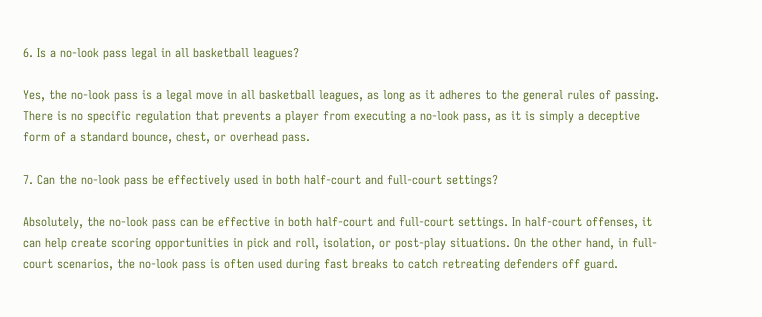6. Is a no-look pass legal in all basketball leagues?

Yes, the no-look pass is a legal move in all basketball leagues, as long as it adheres to the general rules of passing. There is no specific regulation that prevents a player from executing a no-look pass, as it is simply a deceptive form of a standard bounce, chest, or overhead pass.

7. Can the no-look pass be effectively used in both half-court and full-court settings?

Absolutely, the no-look pass can be effective in both half-court and full-court settings. In half-court offenses, it can help create scoring opportunities in pick and roll, isolation, or post-play situations. On the other hand, in full-court scenarios, the no-look pass is often used during fast breaks to catch retreating defenders off guard.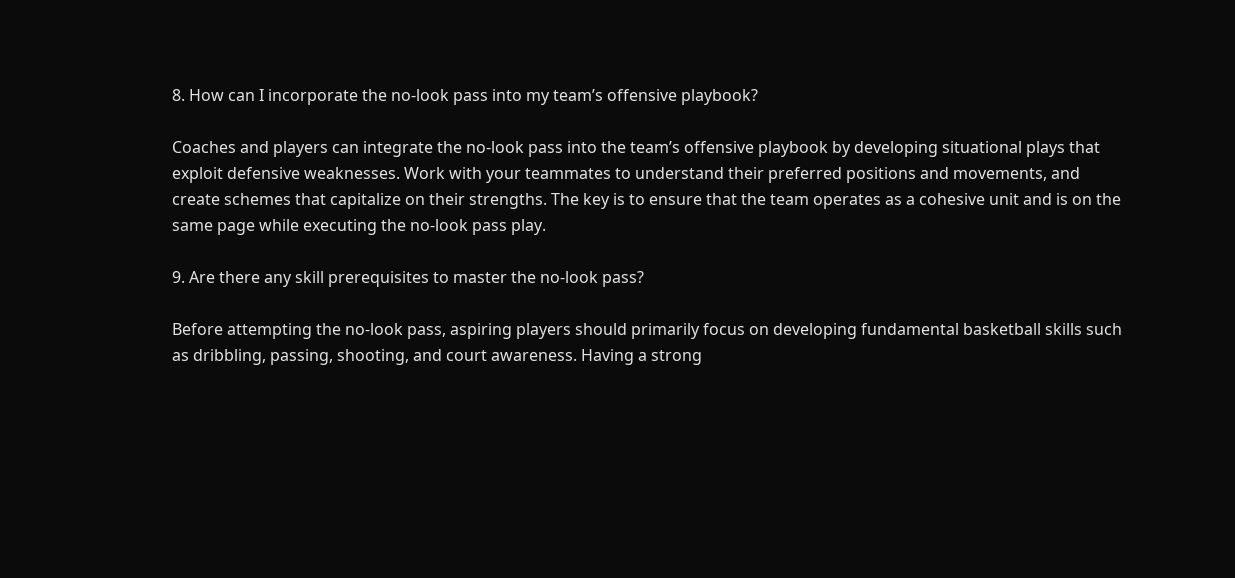8. How can I incorporate the no-look pass into my team’s offensive playbook?

Coaches and players can integrate the no-look pass into the team’s offensive playbook by developing situational plays that exploit defensive weaknesses. Work with your teammates to understand their preferred positions and movements, and create schemes that capitalize on their strengths. The key is to ensure that the team operates as a cohesive unit and is on the same page while executing the no-look pass play.

9. Are there any skill prerequisites to master the no-look pass?

Before attempting the no-look pass, aspiring players should primarily focus on developing fundamental basketball skills such as dribbling, passing, shooting, and court awareness. Having a strong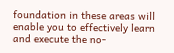foundation in these areas will enable you to effectively learn and execute the no-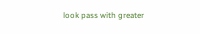look pass with greater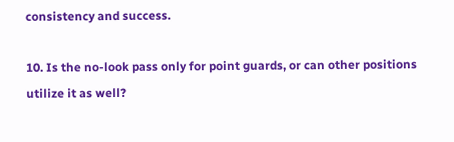consistency and success.

10. Is the no-look pass only for point guards, or can other positions utilize it as well?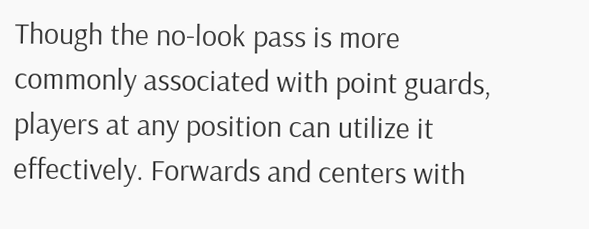Though the no-look pass is more commonly associated with point guards, players at any position can utilize it effectively. Forwards and centers with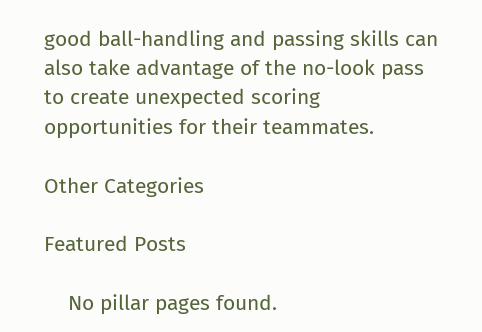good ball-handling and passing skills can also take advantage of the no-look pass to create unexpected scoring opportunities for their teammates.

Other Categories

Featured Posts

    No pillar pages found.